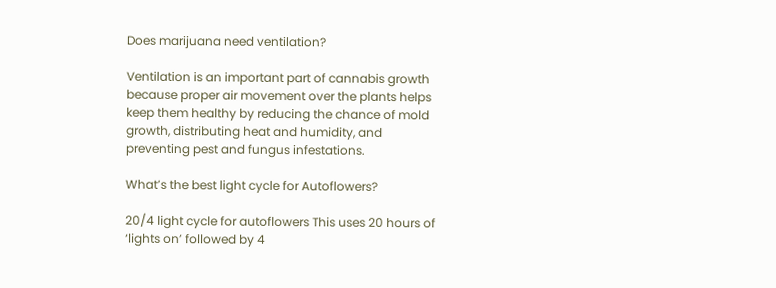Does marijuana need ventilation?

Ventilation is an important part of cannabis growth because proper air movement over the plants helps keep them healthy by reducing the chance of mold growth, distributing heat and humidity, and preventing pest and fungus infestations.

What’s the best light cycle for Autoflowers?

20/4 light cycle for autoflowers This uses 20 hours of ‘lights on’ followed by 4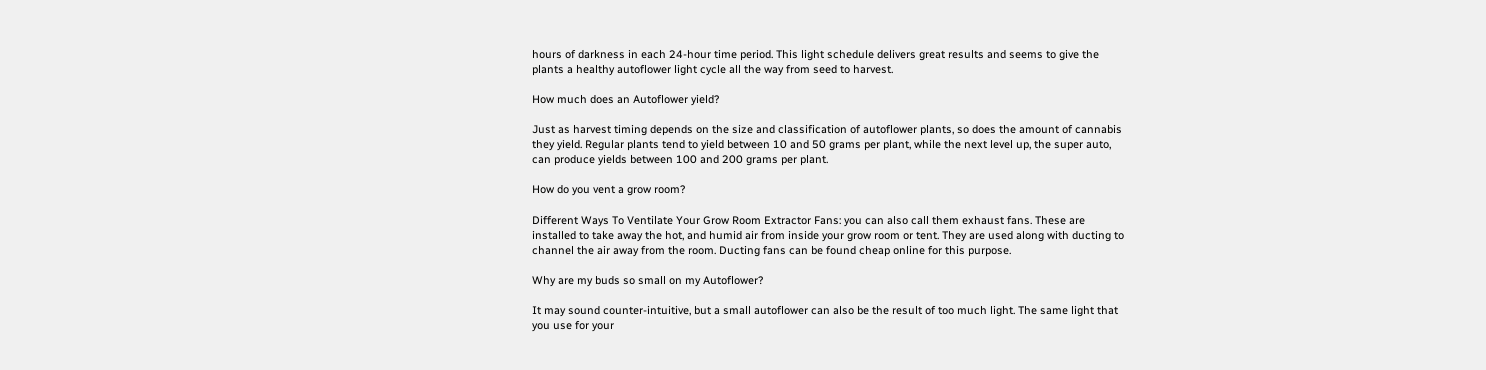hours of darkness in each 24-hour time period. This light schedule delivers great results and seems to give the plants a healthy autoflower light cycle all the way from seed to harvest.

How much does an Autoflower yield?

Just as harvest timing depends on the size and classification of autoflower plants, so does the amount of cannabis they yield. Regular plants tend to yield between 10 and 50 grams per plant, while the next level up, the super auto, can produce yields between 100 and 200 grams per plant.

How do you vent a grow room?

Different Ways To Ventilate Your Grow Room Extractor Fans: you can also call them exhaust fans. These are installed to take away the hot, and humid air from inside your grow room or tent. They are used along with ducting to channel the air away from the room. Ducting fans can be found cheap online for this purpose.

Why are my buds so small on my Autoflower?

It may sound counter-intuitive, but a small autoflower can also be the result of too much light. The same light that you use for your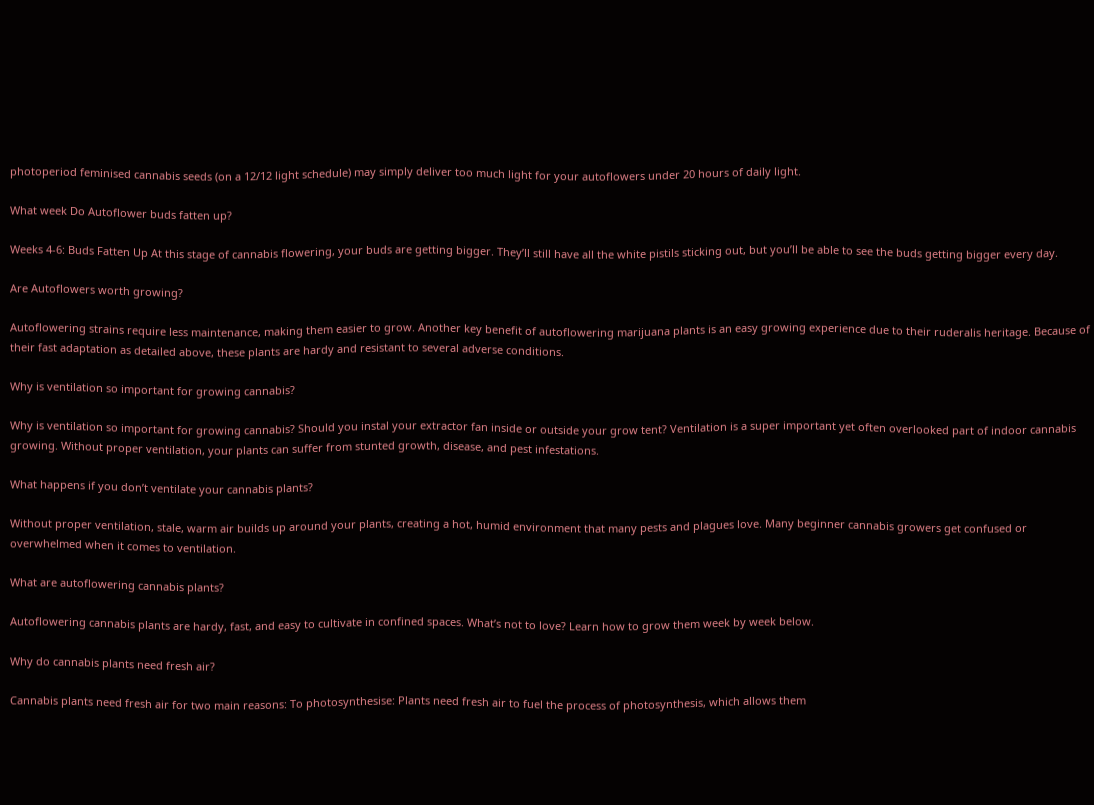photoperiod feminised cannabis seeds (on a 12/12 light schedule) may simply deliver too much light for your autoflowers under 20 hours of daily light.

What week Do Autoflower buds fatten up?

Weeks 4-6: Buds Fatten Up At this stage of cannabis flowering, your buds are getting bigger. They’ll still have all the white pistils sticking out, but you’ll be able to see the buds getting bigger every day.

Are Autoflowers worth growing?

Autoflowering strains require less maintenance, making them easier to grow. Another key benefit of autoflowering marijuana plants is an easy growing experience due to their ruderalis heritage. Because of their fast adaptation as detailed above, these plants are hardy and resistant to several adverse conditions.

Why is ventilation so important for growing cannabis?

Why is ventilation so important for growing cannabis? Should you instal your extractor fan inside or outside your grow tent? Ventilation is a super important yet often overlooked part of indoor cannabis growing. Without proper ventilation, your plants can suffer from stunted growth, disease, and pest infestations.

What happens if you don’t ventilate your cannabis plants?

Without proper ventilation, stale, warm air builds up around your plants, creating a hot, humid environment that many pests and plagues love. Many beginner cannabis growers get confused or overwhelmed when it comes to ventilation.

What are autoflowering cannabis plants?

Autoflowering cannabis plants are hardy, fast, and easy to cultivate in confined spaces. What’s not to love? Learn how to grow them week by week below.

Why do cannabis plants need fresh air?

Cannabis plants need fresh air for two main reasons: To photosynthesise: Plants need fresh air to fuel the process of photosynthesis, which allows them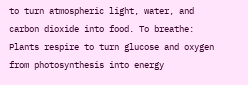to turn atmospheric light, water, and carbon dioxide into food. To breathe: Plants respire to turn glucose and oxygen from photosynthesis into energy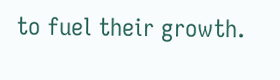to fuel their growth.